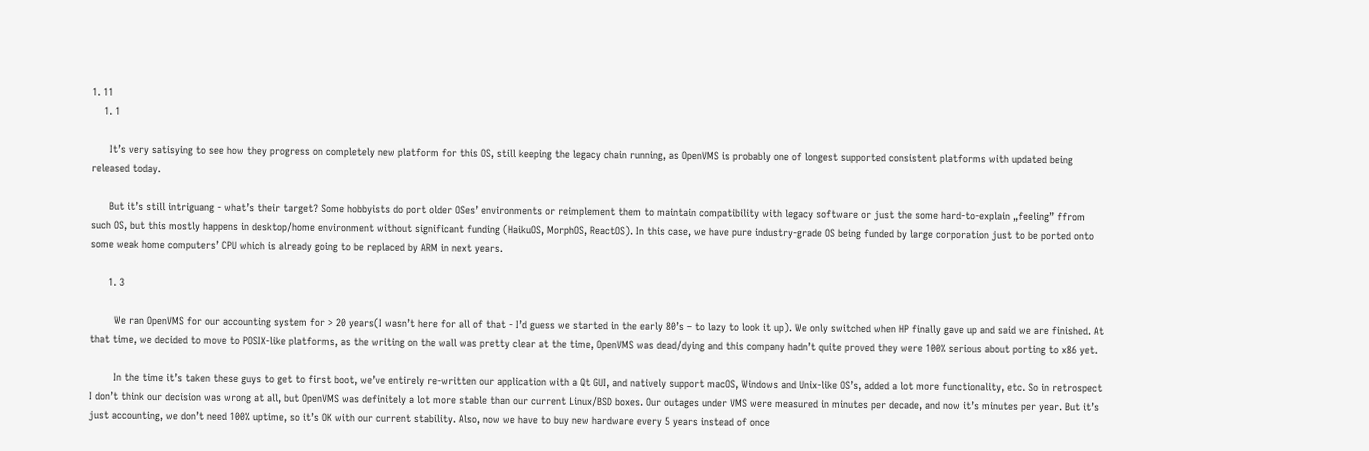1. 11
    1. 1

      It’s very satisying to see how they progress on completely new platform for this OS, still keeping the legacy chain running, as OpenVMS is probably one of longest supported consistent platforms with updated being released today.

      But it’s still intriguang - what’s their target? Some hobbyists do port older OSes’ environments or reimplement them to maintain compatibility with legacy software or just the some hard-to-explain „feeling” ffrom such OS, but this mostly happens in desktop/home environment without significant funding (HaikuOS, MorphOS, ReactOS). In this case, we have pure industry-grade OS being funded by large corporation just to be ported onto some weak home computers’ CPU which is already going to be replaced by ARM in next years.

      1. 3

        We ran OpenVMS for our accounting system for > 20 years(I wasn’t here for all of that - I’d guess we started in the early 80’s – to lazy to look it up). We only switched when HP finally gave up and said we are finished. At that time, we decided to move to POSIX-like platforms, as the writing on the wall was pretty clear at the time, OpenVMS was dead/dying and this company hadn’t quite proved they were 100% serious about porting to x86 yet.

        In the time it’s taken these guys to get to first boot, we’ve entirely re-written our application with a Qt GUI, and natively support macOS, Windows and Unix-like OS’s, added a lot more functionality, etc. So in retrospect I don’t think our decision was wrong at all, but OpenVMS was definitely a lot more stable than our current Linux/BSD boxes. Our outages under VMS were measured in minutes per decade, and now it’s minutes per year. But it’s just accounting, we don’t need 100% uptime, so it’s OK with our current stability. Also, now we have to buy new hardware every 5 years instead of once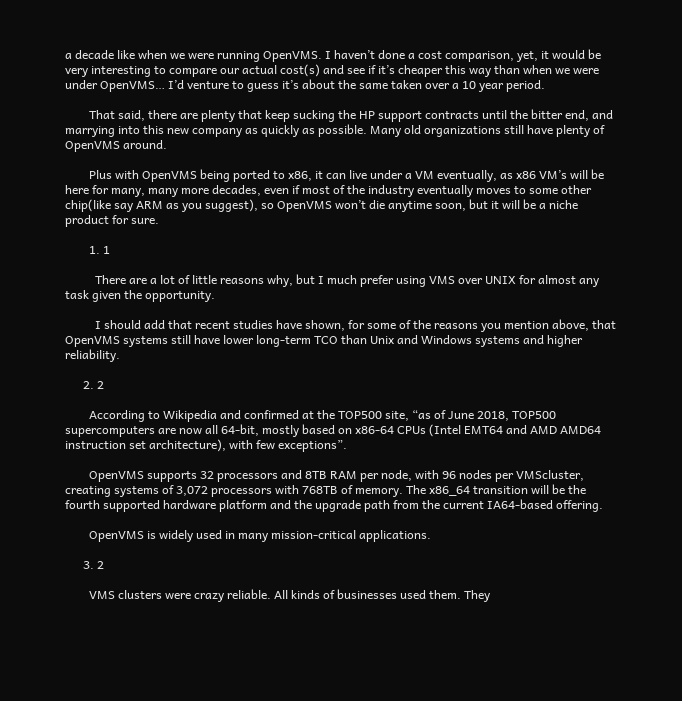a decade like when we were running OpenVMS. I haven’t done a cost comparison, yet, it would be very interesting to compare our actual cost(s) and see if it’s cheaper this way than when we were under OpenVMS… I’d venture to guess it’s about the same taken over a 10 year period.

        That said, there are plenty that keep sucking the HP support contracts until the bitter end, and marrying into this new company as quickly as possible. Many old organizations still have plenty of OpenVMS around.

        Plus with OpenVMS being ported to x86, it can live under a VM eventually, as x86 VM’s will be here for many, many more decades, even if most of the industry eventually moves to some other chip(like say ARM as you suggest), so OpenVMS won’t die anytime soon, but it will be a niche product for sure.

        1. 1

          There are a lot of little reasons why, but I much prefer using VMS over UNIX for almost any task given the opportunity.

          I should add that recent studies have shown, for some of the reasons you mention above, that OpenVMS systems still have lower long-term TCO than Unix and Windows systems and higher reliability.

      2. 2

        According to Wikipedia and confirmed at the TOP500 site, “as of June 2018, TOP500 supercomputers are now all 64-bit, mostly based on x86-64 CPUs (Intel EMT64 and AMD AMD64 instruction set architecture), with few exceptions”.

        OpenVMS supports 32 processors and 8TB RAM per node, with 96 nodes per VMScluster, creating systems of 3,072 processors with 768TB of memory. The x86_64 transition will be the fourth supported hardware platform and the upgrade path from the current IA64-based offering.

        OpenVMS is widely used in many mission-critical applications.

      3. 2

        VMS clusters were crazy reliable. All kinds of businesses used them. They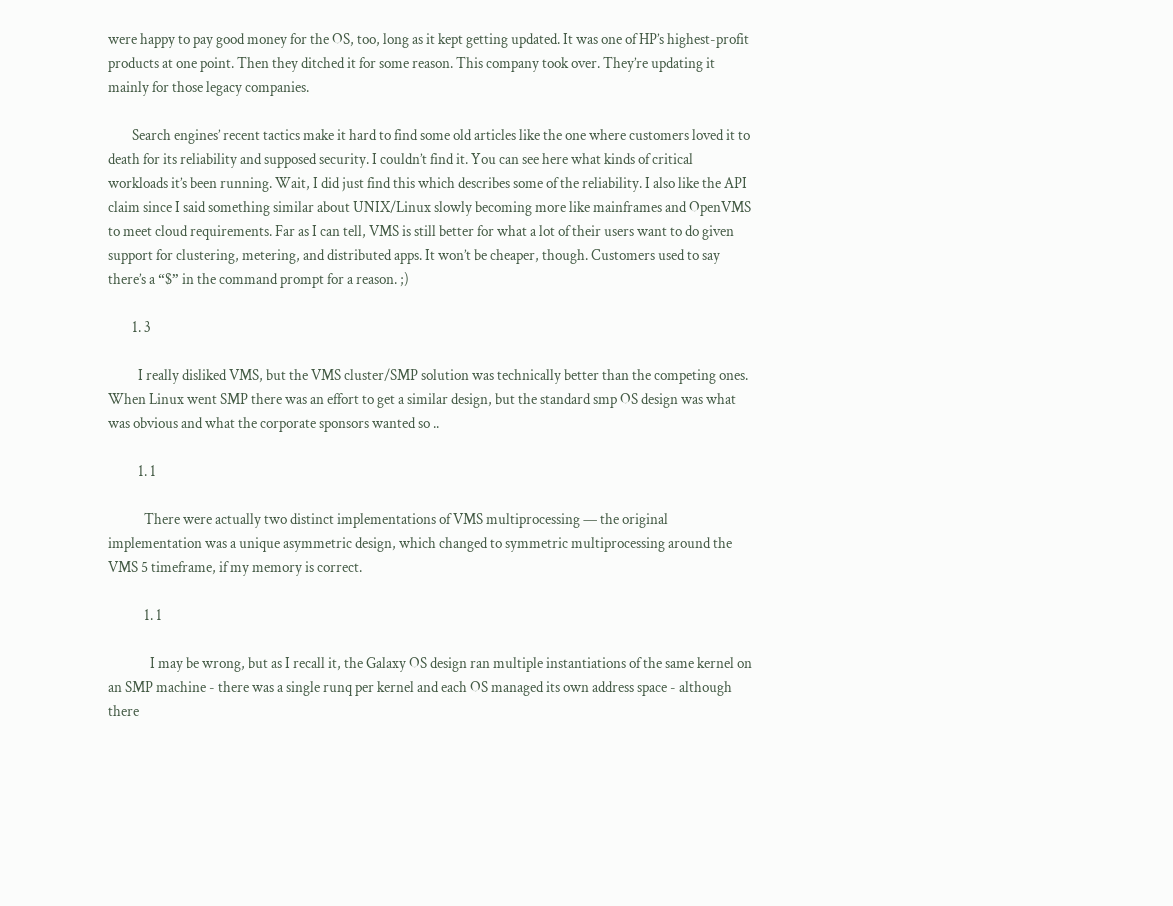were happy to pay good money for the OS, too, long as it kept getting updated. It was one of HP’s highest-profit products at one point. Then they ditched it for some reason. This company took over. They’re updating it mainly for those legacy companies.

        Search engines’ recent tactics make it hard to find some old articles like the one where customers loved it to death for its reliability and supposed security. I couldn’t find it. You can see here what kinds of critical workloads it’s been running. Wait, I did just find this which describes some of the reliability. I also like the API claim since I said something similar about UNIX/Linux slowly becoming more like mainframes and OpenVMS to meet cloud requirements. Far as I can tell, VMS is still better for what a lot of their users want to do given support for clustering, metering, and distributed apps. It won’t be cheaper, though. Customers used to say there’s a “$” in the command prompt for a reason. ;)

        1. 3

          I really disliked VMS, but the VMS cluster/SMP solution was technically better than the competing ones. When Linux went SMP there was an effort to get a similar design, but the standard smp OS design was what was obvious and what the corporate sponsors wanted so ..

          1. 1

            There were actually two distinct implementations of VMS multiprocessing — the original implementation was a unique asymmetric design, which changed to symmetric multiprocessing around the VMS 5 timeframe, if my memory is correct.

            1. 1

              I may be wrong, but as I recall it, the Galaxy OS design ran multiple instantiations of the same kernel on an SMP machine - there was a single runq per kernel and each OS managed its own address space - although there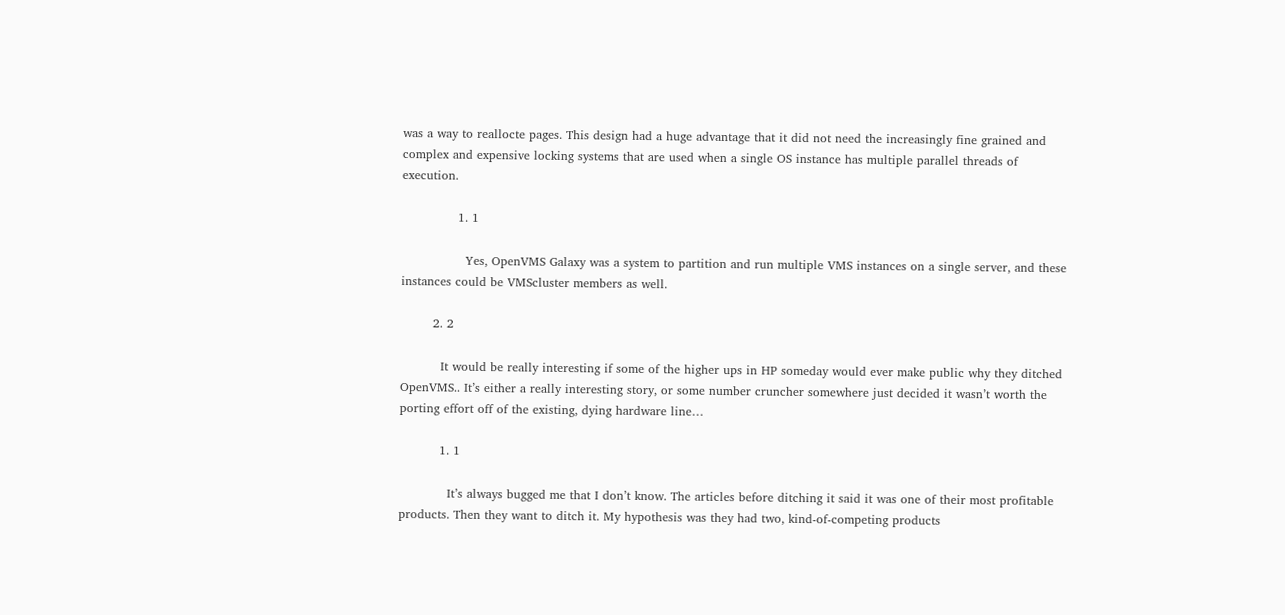was a way to reallocte pages. This design had a huge advantage that it did not need the increasingly fine grained and complex and expensive locking systems that are used when a single OS instance has multiple parallel threads of execution.

              1. 1

                Yes, OpenVMS Galaxy was a system to partition and run multiple VMS instances on a single server, and these instances could be VMScluster members as well.

        2. 2

          It would be really interesting if some of the higher ups in HP someday would ever make public why they ditched OpenVMS.. It’s either a really interesting story, or some number cruncher somewhere just decided it wasn’t worth the porting effort off of the existing, dying hardware line…

          1. 1

            It’s always bugged me that I don’t know. The articles before ditching it said it was one of their most profitable products. Then they want to ditch it. My hypothesis was they had two, kind-of-competing products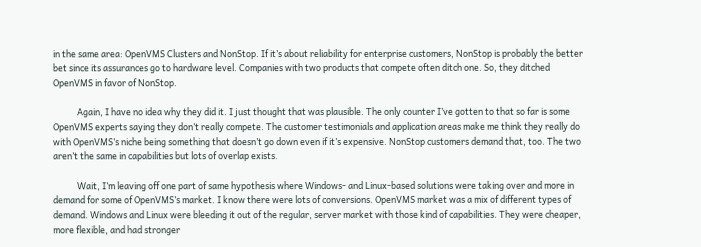in the same area: OpenVMS Clusters and NonStop. If it’s about reliability for enterprise customers, NonStop is probably the better bet since its assurances go to hardware level. Companies with two products that compete often ditch one. So, they ditched OpenVMS in favor of NonStop.

            Again, I have no idea why they did it. I just thought that was plausible. The only counter I’ve gotten to that so far is some OpenVMS experts saying they don’t really compete. The customer testimonials and application areas make me think they really do with OpenVMS’s niche being something that doesn’t go down even if it’s expensive. NonStop customers demand that, too. The two aren’t the same in capabilities but lots of overlap exists.

            Wait, I’m leaving off one part of same hypothesis where Windows- and Linux-based solutions were taking over and more in demand for some of OpenVMS’s market. I know there were lots of conversions. OpenVMS market was a mix of different types of demand. Windows and Linux were bleeding it out of the regular, server market with those kind of capabilities. They were cheaper, more flexible, and had stronger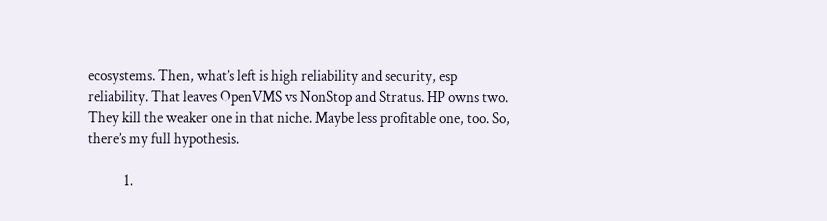ecosystems. Then, what’s left is high reliability and security, esp reliability. That leaves OpenVMS vs NonStop and Stratus. HP owns two. They kill the weaker one in that niche. Maybe less profitable one, too. So, there’s my full hypothesis.

            1.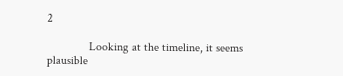2

              Looking at the timeline, it seems plausible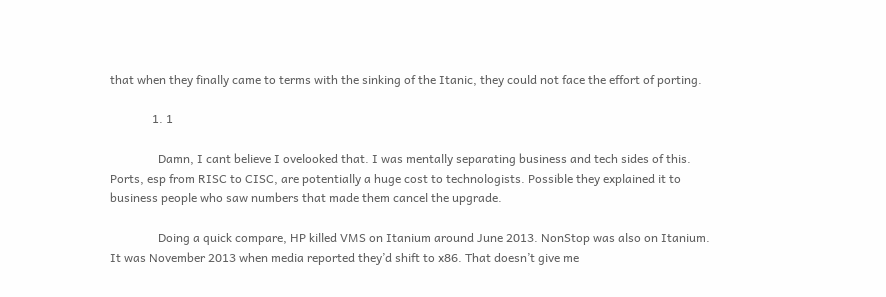that when they finally came to terms with the sinking of the Itanic, they could not face the effort of porting.

              1. 1

                Damn, I cant believe I ovelooked that. I was mentally separating business and tech sides of this. Ports, esp from RISC to CISC, are potentially a huge cost to technologists. Possible they explained it to business people who saw numbers that made them cancel the upgrade.

                Doing a quick compare, HP killed VMS on Itanium around June 2013. NonStop was also on Itanium. It was November 2013 when media reported they’d shift to x86. That doesn’t give me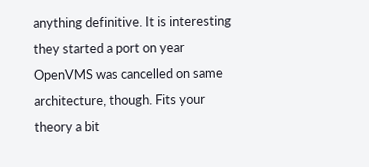anything definitive. It is interesting they started a port on year OpenVMS was cancelled on same architecture, though. Fits your theory a bit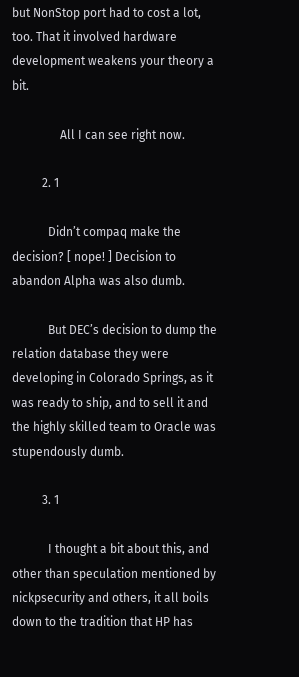but NonStop port had to cost a lot, too. That it involved hardware development weakens your theory a bit.

                All I can see right now.

          2. 1

            Didn’t compaq make the decision? [ nope! ] Decision to abandon Alpha was also dumb.

            But DEC’s decision to dump the relation database they were developing in Colorado Springs, as it was ready to ship, and to sell it and the highly skilled team to Oracle was stupendously dumb.

          3. 1

            I thought a bit about this, and other than speculation mentioned by nickpsecurity and others, it all boils down to the tradition that HP has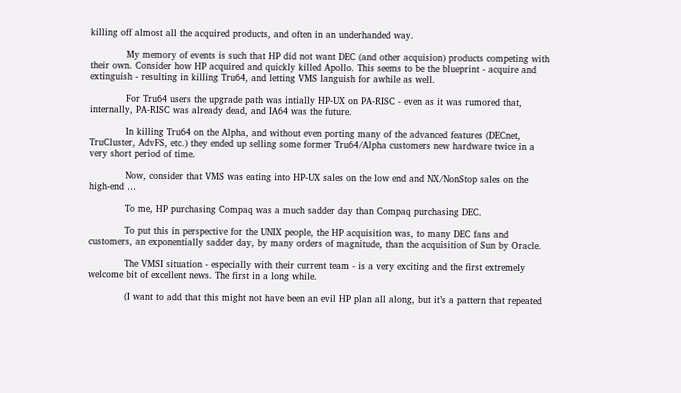killing off almost all the acquired products, and often in an underhanded way.

            My memory of events is such that HP did not want DEC (and other acquision) products competing with their own. Consider how HP acquired and quickly killed Apollo. This seems to be the blueprint - acquire and extinguish - resulting in killing Tru64, and letting VMS languish for awhile as well.

            For Tru64 users the upgrade path was intially HP-UX on PA-RISC - even as it was rumored that, internally, PA-RISC was already dead, and IA64 was the future.

            In killing Tru64 on the Alpha, and without even porting many of the advanced features (DECnet, TruCluster, AdvFS, etc.) they ended up selling some former Tru64/Alpha customers new hardware twice in a very short period of time.

            Now, consider that VMS was eating into HP-UX sales on the low end and NX/NonStop sales on the high-end …

            To me, HP purchasing Compaq was a much sadder day than Compaq purchasing DEC.

            To put this in perspective for the UNIX people, the HP acquisition was, to many DEC fans and customers, an exponentially sadder day, by many orders of magnitude, than the acquisition of Sun by Oracle.

            The VMSI situation - especially with their current team - is a very exciting and the first extremely welcome bit of excellent news. The first in a long while.

            (I want to add that this might not have been an evil HP plan all along, but it’s a pattern that repeated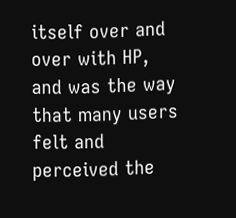itself over and over with HP, and was the way that many users felt and perceived the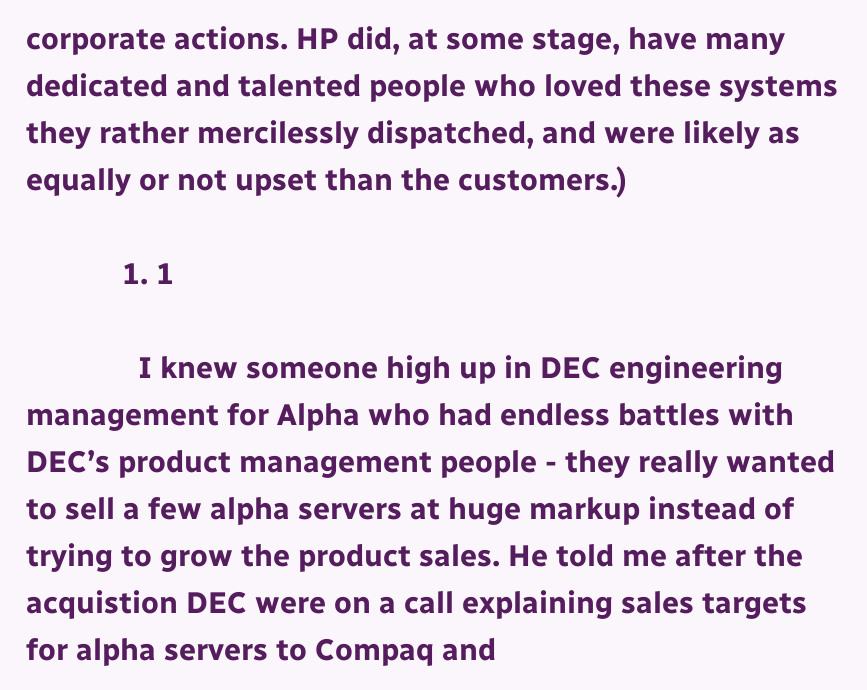corporate actions. HP did, at some stage, have many dedicated and talented people who loved these systems they rather mercilessly dispatched, and were likely as equally or not upset than the customers.)

            1. 1

              I knew someone high up in DEC engineering management for Alpha who had endless battles with DEC’s product management people - they really wanted to sell a few alpha servers at huge markup instead of trying to grow the product sales. He told me after the acquistion DEC were on a call explaining sales targets for alpha servers to Compaq and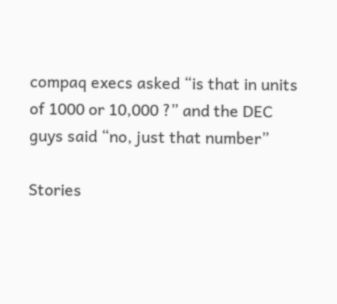compaq execs asked “is that in units of 1000 or 10,000 ?” and the DEC guys said “no, just that number”

Stories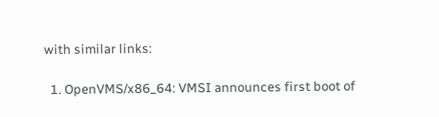with similar links:

  1. OpenVMS/x86_64: VMSI announces first boot of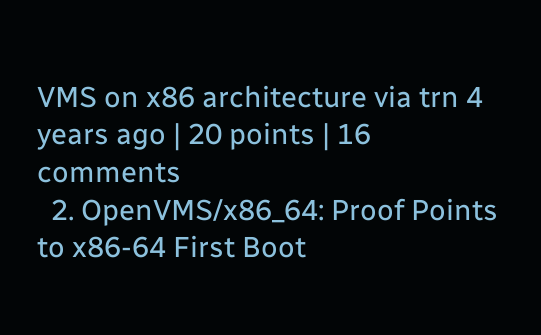VMS on x86 architecture via trn 4 years ago | 20 points | 16 comments
  2. OpenVMS/x86_64: Proof Points to x86-64 First Boot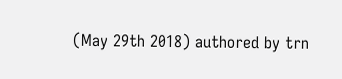(May 29th 2018) authored by trn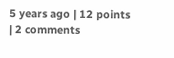5 years ago | 12 points | 2 comments